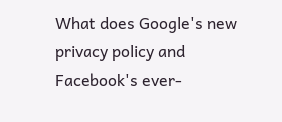What does Google's new privacy policy and Facebook's ever-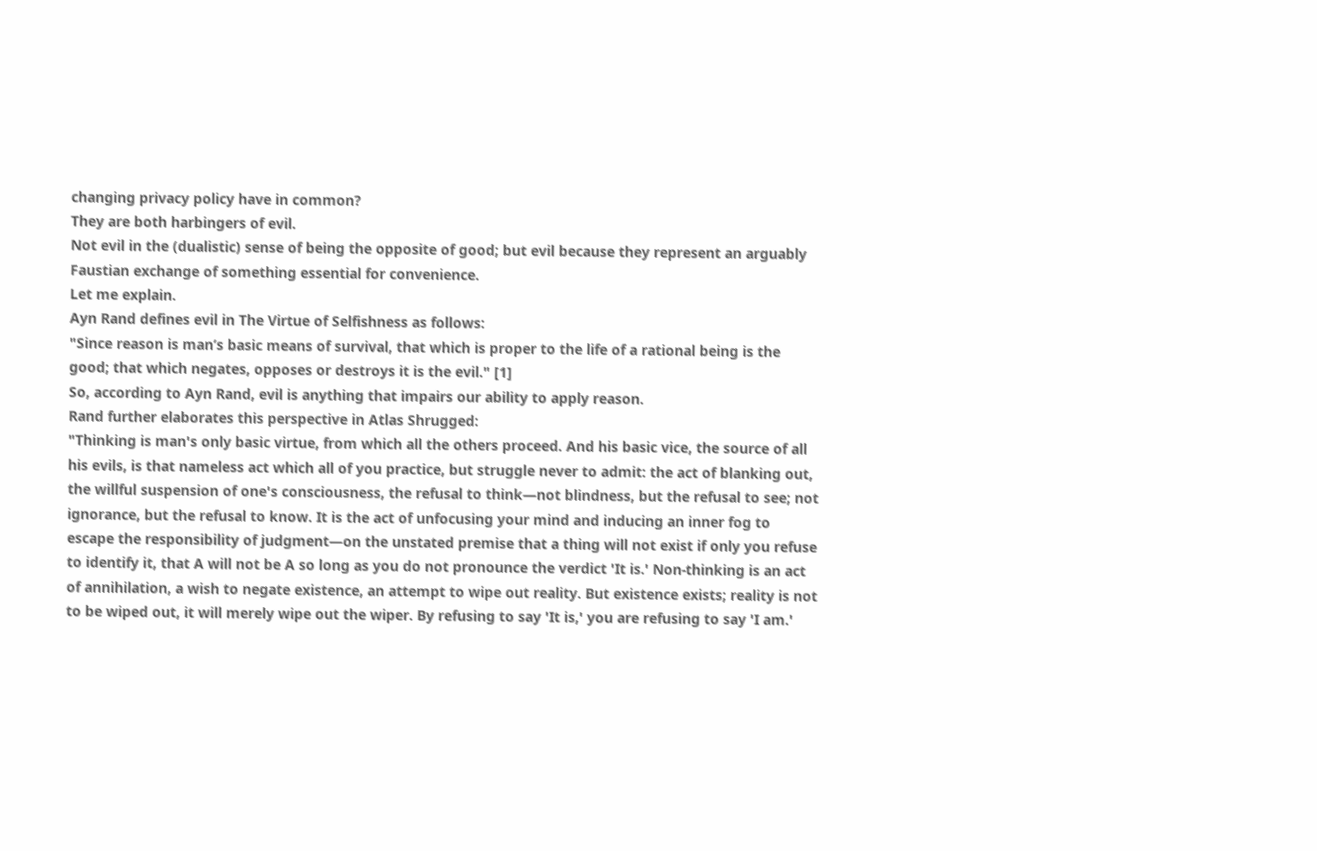changing privacy policy have in common?
They are both harbingers of evil.
Not evil in the (dualistic) sense of being the opposite of good; but evil because they represent an arguably Faustian exchange of something essential for convenience.
Let me explain.
Ayn Rand defines evil in The Virtue of Selfishness as follows:
"Since reason is man’s basic means of survival, that which is proper to the life of a rational being is the good; that which negates, opposes or destroys it is the evil." [1]
So, according to Ayn Rand, evil is anything that impairs our ability to apply reason.
Rand further elaborates this perspective in Atlas Shrugged:
"Thinking is man's only basic virtue, from which all the others proceed. And his basic vice, the source of all his evils, is that nameless act which all of you practice, but struggle never to admit: the act of blanking out, the willful suspension of one's consciousness, the refusal to think—not blindness, but the refusal to see; not ignorance, but the refusal to know. It is the act of unfocusing your mind and inducing an inner fog to escape the responsibility of judgment—on the unstated premise that a thing will not exist if only you refuse to identify it, that A will not be A so long as you do not pronounce the verdict 'It is.' Non-thinking is an act of annihilation, a wish to negate existence, an attempt to wipe out reality. But existence exists; reality is not to be wiped out, it will merely wipe out the wiper. By refusing to say 'It is,' you are refusing to say 'I am.'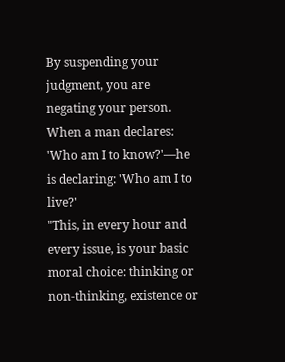By suspending your judgment, you are negating your person. When a man declares: 'Who am I to know?'—he is declaring: 'Who am I to live?'
"This, in every hour and every issue, is your basic moral choice: thinking or non-thinking, existence or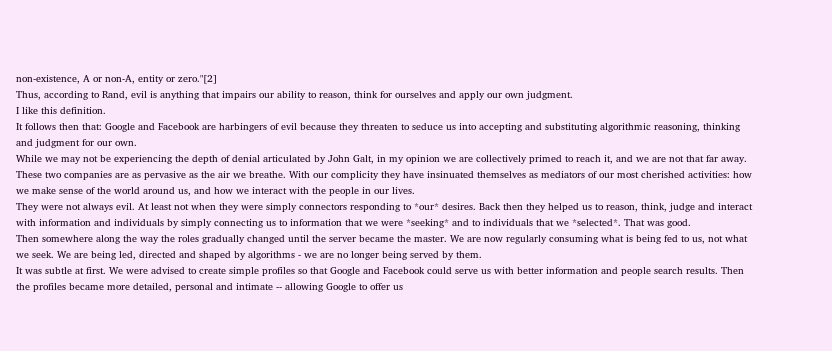non-existence, A or non-A, entity or zero."[2]
Thus, according to Rand, evil is anything that impairs our ability to reason, think for ourselves and apply our own judgment.
I like this definition.
It follows then that: Google and Facebook are harbingers of evil because they threaten to seduce us into accepting and substituting algorithmic reasoning, thinking and judgment for our own.
While we may not be experiencing the depth of denial articulated by John Galt, in my opinion we are collectively primed to reach it, and we are not that far away.
These two companies are as pervasive as the air we breathe. With our complicity they have insinuated themselves as mediators of our most cherished activities: how we make sense of the world around us, and how we interact with the people in our lives.
They were not always evil. At least not when they were simply connectors responding to *our* desires. Back then they helped us to reason, think, judge and interact with information and individuals by simply connecting us to information that we were *seeking* and to individuals that we *selected*. That was good.
Then somewhere along the way the roles gradually changed until the server became the master. We are now regularly consuming what is being fed to us, not what we seek. We are being led, directed and shaped by algorithms - we are no longer being served by them.
It was subtle at first. We were advised to create simple profiles so that Google and Facebook could serve us with better information and people search results. Then the profiles became more detailed, personal and intimate -- allowing Google to offer us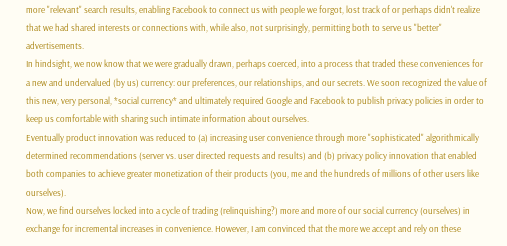more "relevant" search results, enabling Facebook to connect us with people we forgot, lost track of or perhaps didn't realize that we had shared interests or connections with, while also, not surprisingly, permitting both to serve us "better" advertisements.
In hindsight, we now know that we were gradually drawn, perhaps coerced, into a process that traded these conveniences for a new and undervalued (by us) currency: our preferences, our relationships, and our secrets. We soon recognized the value of this new, very personal, *social currency* and ultimately required Google and Facebook to publish privacy policies in order to keep us comfortable with sharing such intimate information about ourselves.
Eventually product innovation was reduced to (a) increasing user convenience through more "sophisticated" algorithmically determined recommendations (server vs. user directed requests and results) and (b) privacy policy innovation that enabled both companies to achieve greater monetization of their products (you, me and the hundreds of millions of other users like ourselves).
Now, we find ourselves locked into a cycle of trading (relinquishing?) more and more of our social currency (ourselves) in exchange for incremental increases in convenience. However, I am convinced that the more we accept and rely on these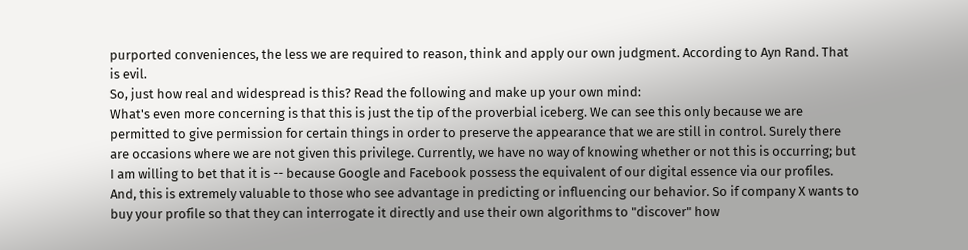purported conveniences, the less we are required to reason, think and apply our own judgment. According to Ayn Rand. That is evil.
So, just how real and widespread is this? Read the following and make up your own mind:
What's even more concerning is that this is just the tip of the proverbial iceberg. We can see this only because we are permitted to give permission for certain things in order to preserve the appearance that we are still in control. Surely there are occasions where we are not given this privilege. Currently, we have no way of knowing whether or not this is occurring; but I am willing to bet that it is -- because Google and Facebook possess the equivalent of our digital essence via our profiles. And, this is extremely valuable to those who see advantage in predicting or influencing our behavior. So if company X wants to buy your profile so that they can interrogate it directly and use their own algorithms to "discover" how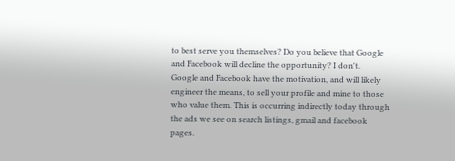to best serve you themselves? Do you believe that Google and Facebook will decline the opportunity? I don't.
Google and Facebook have the motivation, and will likely engineer the means, to sell your profile and mine to those who value them. This is occurring indirectly today through the ads we see on search listings, gmail and facebook pages.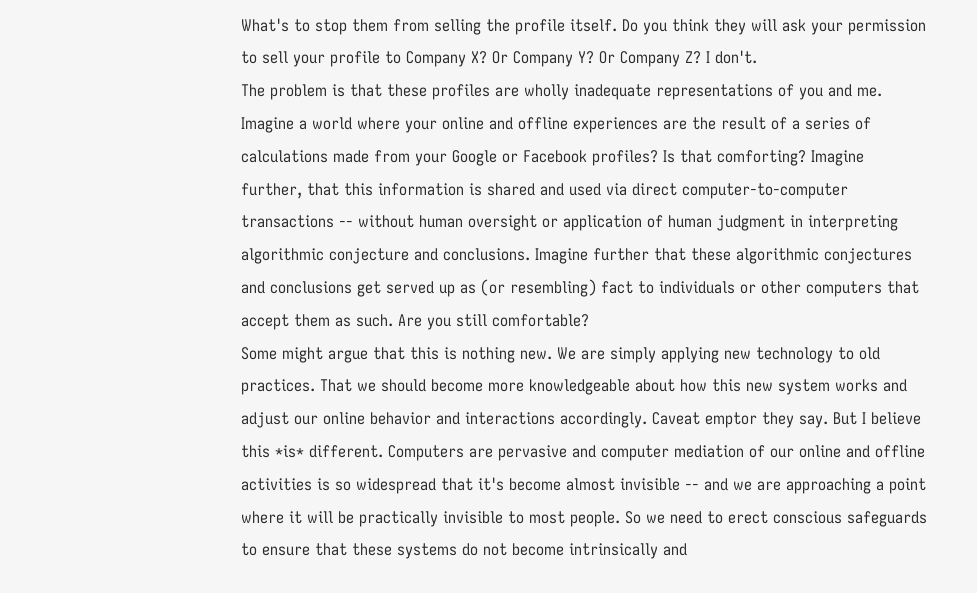What's to stop them from selling the profile itself. Do you think they will ask your permission to sell your profile to Company X? Or Company Y? Or Company Z? I don't.
The problem is that these profiles are wholly inadequate representations of you and me. Imagine a world where your online and offline experiences are the result of a series of calculations made from your Google or Facebook profiles? Is that comforting? Imagine further, that this information is shared and used via direct computer-to-computer transactions -- without human oversight or application of human judgment in interpreting algorithmic conjecture and conclusions. Imagine further that these algorithmic conjectures and conclusions get served up as (or resembling) fact to individuals or other computers that accept them as such. Are you still comfortable?
Some might argue that this is nothing new. We are simply applying new technology to old practices. That we should become more knowledgeable about how this new system works and adjust our online behavior and interactions accordingly. Caveat emptor they say. But I believe this *is* different. Computers are pervasive and computer mediation of our online and offline activities is so widespread that it's become almost invisible -- and we are approaching a point where it will be practically invisible to most people. So we need to erect conscious safeguards to ensure that these systems do not become intrinsically and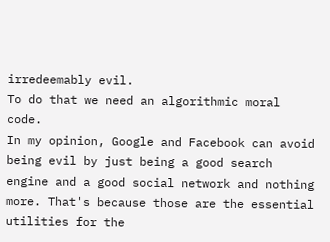irredeemably evil.
To do that we need an algorithmic moral code.
In my opinion, Google and Facebook can avoid being evil by just being a good search engine and a good social network and nothing more. That's because those are the essential utilities for the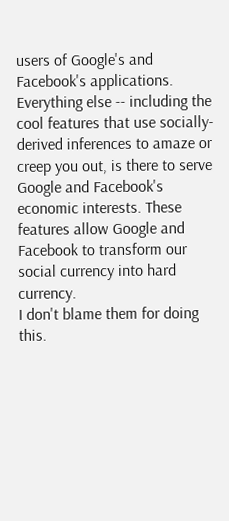users of Google's and Facebook's applications. Everything else -- including the cool features that use socially-derived inferences to amaze or creep you out, is there to serve Google and Facebook's economic interests. These features allow Google and Facebook to transform our social currency into hard currency.
I don't blame them for doing this.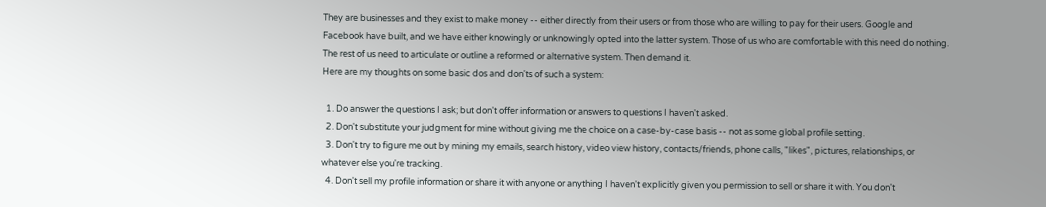They are businesses and they exist to make money -- either directly from their users or from those who are willing to pay for their users. Google and Facebook have built, and we have either knowingly or unknowingly opted into the latter system. Those of us who are comfortable with this need do nothing. The rest of us need to articulate or outline a reformed or alternative system. Then demand it.
Here are my thoughts on some basic dos and don'ts of such a system:

  1. Do answer the questions I ask; but don't offer information or answers to questions I haven't asked.
  2. Don't substitute your judgment for mine without giving me the choice on a case-by-case basis -- not as some global profile setting.
  3. Don't try to figure me out by mining my emails, search history, video view history, contacts/friends, phone calls, "likes", pictures, relationships, or whatever else you're tracking.
  4. Don't sell my profile information or share it with anyone or anything I haven't explicitly given you permission to sell or share it with. You don't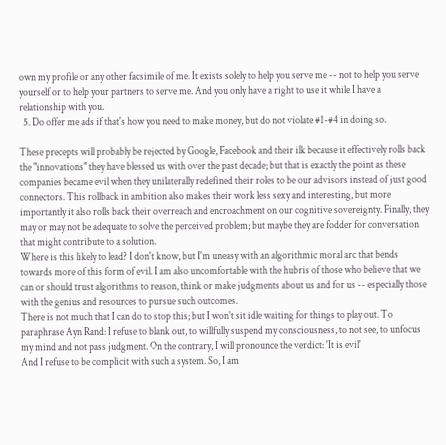own my profile or any other facsimile of me. It exists solely to help you serve me -- not to help you serve yourself or to help your partners to serve me. And you only have a right to use it while I have a relationship with you.
  5. Do offer me ads if that's how you need to make money, but do not violate #1-#4 in doing so.

These precepts will probably be rejected by Google, Facebook and their ilk because it effectively rolls back the "innovations" they have blessed us with over the past decade; but that is exactly the point as these companies became evil when they unilaterally redefined their roles to be our advisors instead of just good connectors. This rollback in ambition also makes their work less sexy and interesting, but more importantly it also rolls back their overreach and encroachment on our cognitive sovereignty. Finally, they may or may not be adequate to solve the perceived problem; but maybe they are fodder for conversation that might contribute to a solution.
Where is this likely to lead? I don't know, but I'm uneasy with an algorithmic moral arc that bends towards more of this form of evil. I am also uncomfortable with the hubris of those who believe that we can or should trust algorithms to reason, think or make judgments about us and for us -- especially those with the genius and resources to pursue such outcomes.
There is not much that I can do to stop this; but I won't sit idle waiting for things to play out. To paraphrase Ayn Rand: I refuse to blank out, to willfully suspend my consciousness, to not see, to unfocus my mind and not pass judgment. On the contrary, I will pronounce the verdict: 'It is evil'
And I refuse to be complicit with such a system. So, I am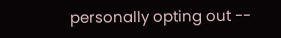personally opting out --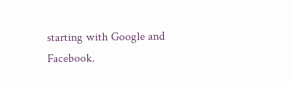starting with Google and Facebook.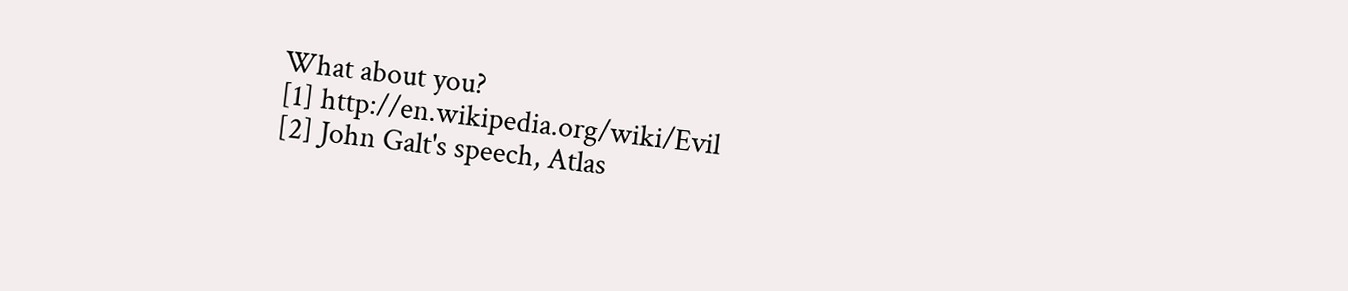What about you?
[1] http://en.wikipedia.org/wiki/Evil
[2] John Galt's speech, Atlas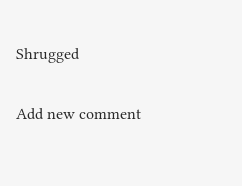Shrugged

Add new comment